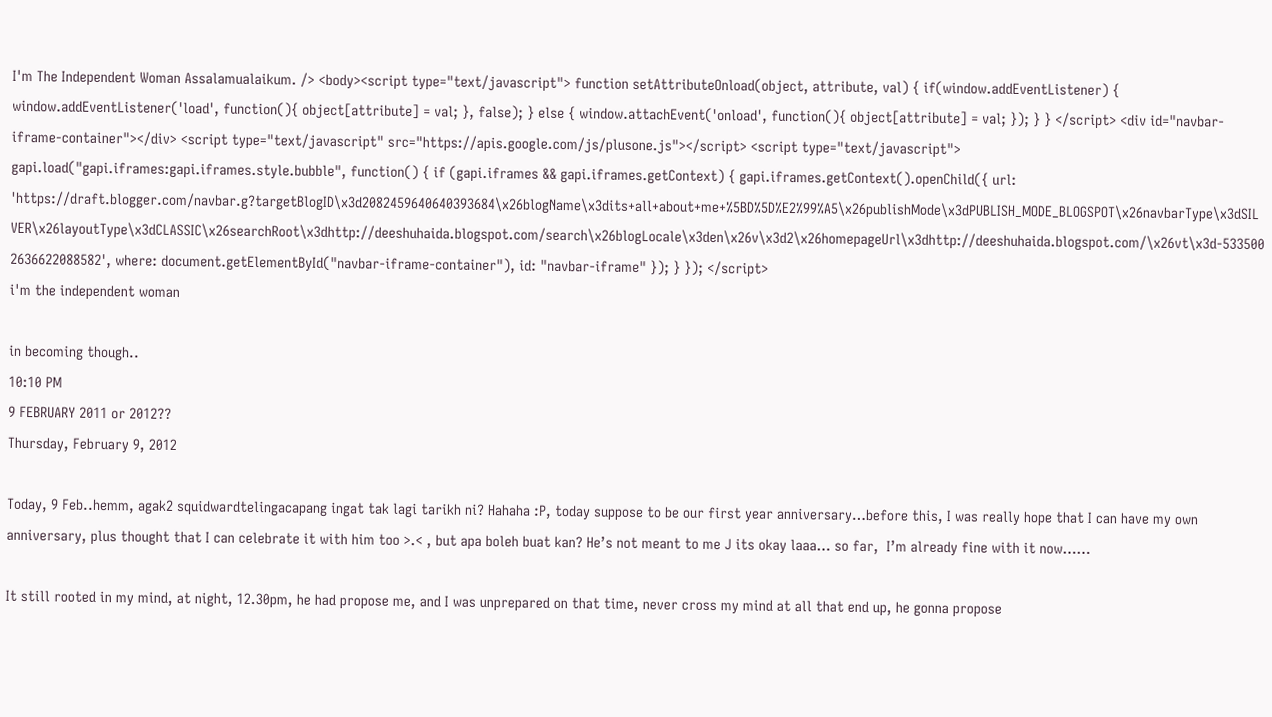I'm The Independent Woman Assalamualaikum. /> <body><script type="text/javascript"> function setAttributeOnload(object, attribute, val) { if(window.addEventListener) { window.addEventListener('load', function(){ object[attribute] = val; }, false); } else { window.attachEvent('onload', function(){ object[attribute] = val; }); } } </script> <div id="navbar-iframe-container"></div> <script type="text/javascript" src="https://apis.google.com/js/plusone.js"></script> <script type="text/javascript"> gapi.load("gapi.iframes:gapi.iframes.style.bubble", function() { if (gapi.iframes && gapi.iframes.getContext) { gapi.iframes.getContext().openChild({ url: 'https://draft.blogger.com/navbar.g?targetBlogID\x3d2082459640640393684\x26blogName\x3dits+all+about+me+%5BD%5D%E2%99%A5\x26publishMode\x3dPUBLISH_MODE_BLOGSPOT\x26navbarType\x3dSILVER\x26layoutType\x3dCLASSIC\x26searchRoot\x3dhttp://deeshuhaida.blogspot.com/search\x26blogLocale\x3den\x26v\x3d2\x26homepageUrl\x3dhttp://deeshuhaida.blogspot.com/\x26vt\x3d-5335002636622088582', where: document.getElementById("navbar-iframe-container"), id: "navbar-iframe" }); } }); </script>
i'm the independent woman

in becoming though..
10:10 PM
9 FEBRUARY 2011 or 2012??
Thursday, February 9, 2012

Today, 9 Feb..hemm, agak2 squidwardtelingacapang ingat tak lagi tarikh ni? Hahaha :P, today suppose to be our first year anniversary…before this, I was really hope that I can have my own anniversary, plus thought that I can celebrate it with him too >.< , but apa boleh buat kan? He’s not meant to me J its okay laaa… so far,  I’m already fine with it now……

It still rooted in my mind, at night, 12.30pm, he had propose me, and I was unprepared on that time, never cross my mind at all that end up, he gonna propose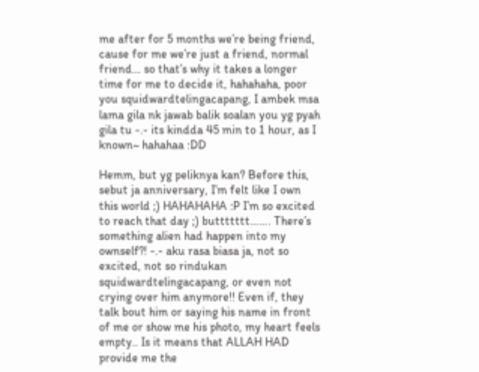me after for 5 months we’re being friend, cause for me we’re just a friend, normal friend… so that’s why it takes a longer time for me to decide it, hahahaha, poor you squidwardtelingacapang, I ambek msa lama gila nk jawab balik soalan you yg pyah gila tu -.- its kindda 45 min to 1 hour, as I known~ hahahaa :DD

Hemm, but yg peliknya kan? Before this, sebut ja anniversary, I’m felt like I own this world ;) HAHAHAHA :P I’m so excited to reach that day ;) buttttttt……. There’s something alien had happen into my ownself?! -.- aku rasa biasa ja, not so excited, not so rindukan squidwardtelingacapang, or even not crying over him anymore!! Even if, they talk bout him or saying his name in front of me or show me his photo, my heart feels empty.. Is it means that ALLAH HAD provide me the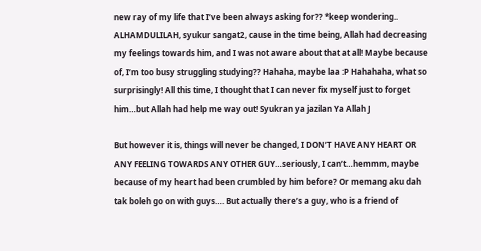new ray of my life that I’ve been always asking for?? *keep wondering.. ALHAMDULILAH, syukur sangat2, cause in the time being, Allah had decreasing my feelings towards him, and I was not aware about that at all! Maybe because of, I’m too busy struggling studying?? Hahaha, maybe laa :P Hahahaha, what so surprisingly! All this time, I thought that I can never fix myself just to forget him…but Allah had help me way out! Syukran ya jazilan Ya Allah J

But however it is, things will never be changed, I DON’T HAVE ANY HEART OR ANY FEELING TOWARDS ANY OTHER GUY…seriously, I can’t…hemmm, maybe because of my heart had been crumbled by him before? Or memang aku dah tak boleh go on with guys…. But actually there’s a guy, who is a friend of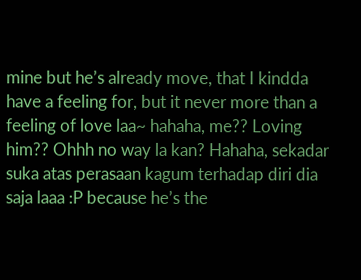mine but he’s already move, that I kindda have a feeling for, but it never more than a feeling of love laa~ hahaha, me?? Loving him?? Ohhh no way la kan? Hahaha, sekadar suka atas perasaan kagum terhadap diri dia saja laaa :P because he’s the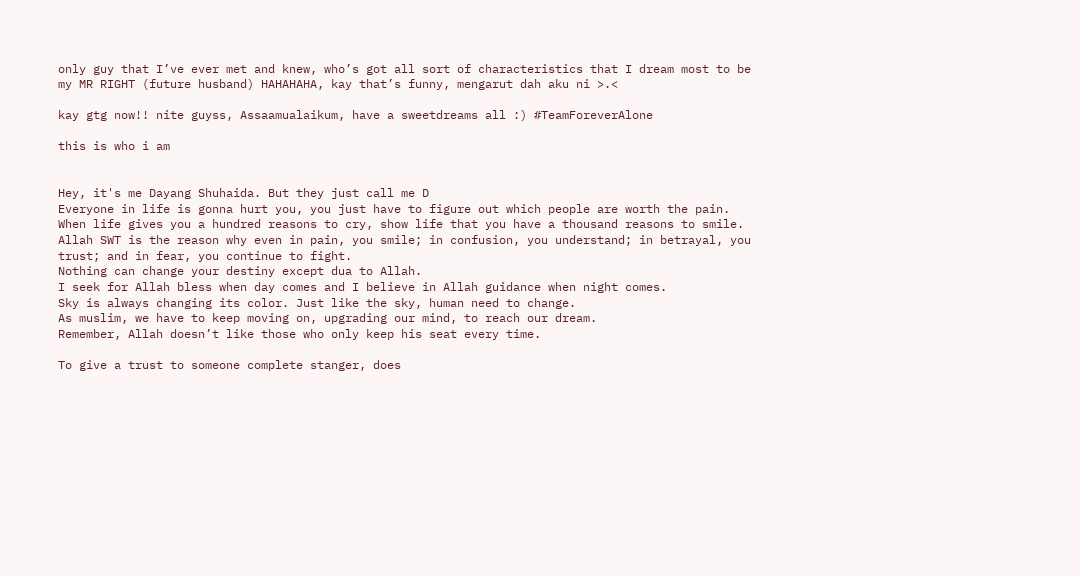only guy that I’ve ever met and knew, who’s got all sort of characteristics that I dream most to be my MR RIGHT (future husband) HAHAHAHA, kay that’s funny, mengarut dah aku ni >.<

kay gtg now!! nite guyss, Assaamualaikum, have a sweetdreams all :) #TeamForeverAlone

this is who i am


Hey, it's me Dayang Shuhaida. But they just call me D
Everyone in life is gonna hurt you, you just have to figure out which people are worth the pain.
When life gives you a hundred reasons to cry, show life that you have a thousand reasons to smile.
Allah SWT is the reason why even in pain, you smile; in confusion, you understand; in betrayal, you trust; and in fear, you continue to fight.
Nothing can change your destiny except dua to Allah.
I seek for Allah bless when day comes and I believe in Allah guidance when night comes.
Sky is always changing its color. Just like the sky, human need to change.
As muslim, we have to keep moving on, upgrading our mind, to reach our dream.
Remember, Allah doesn’t like those who only keep his seat every time.

To give a trust to someone complete stanger, does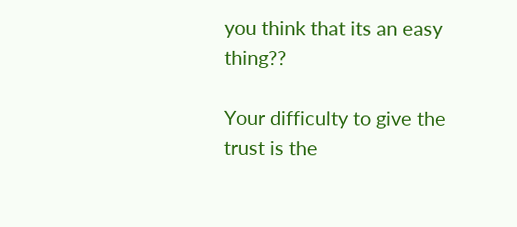you think that its an easy thing??

Your difficulty to give the trust is the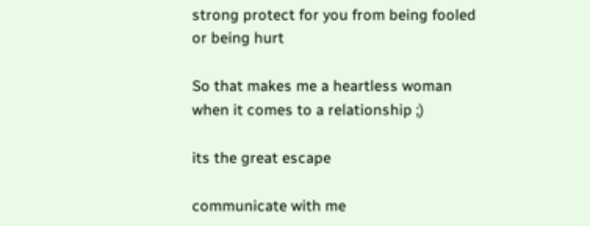strong protect for you from being fooled or being hurt

So that makes me a heartless woman when it comes to a relationship ;)

its the great escape

communicate with me